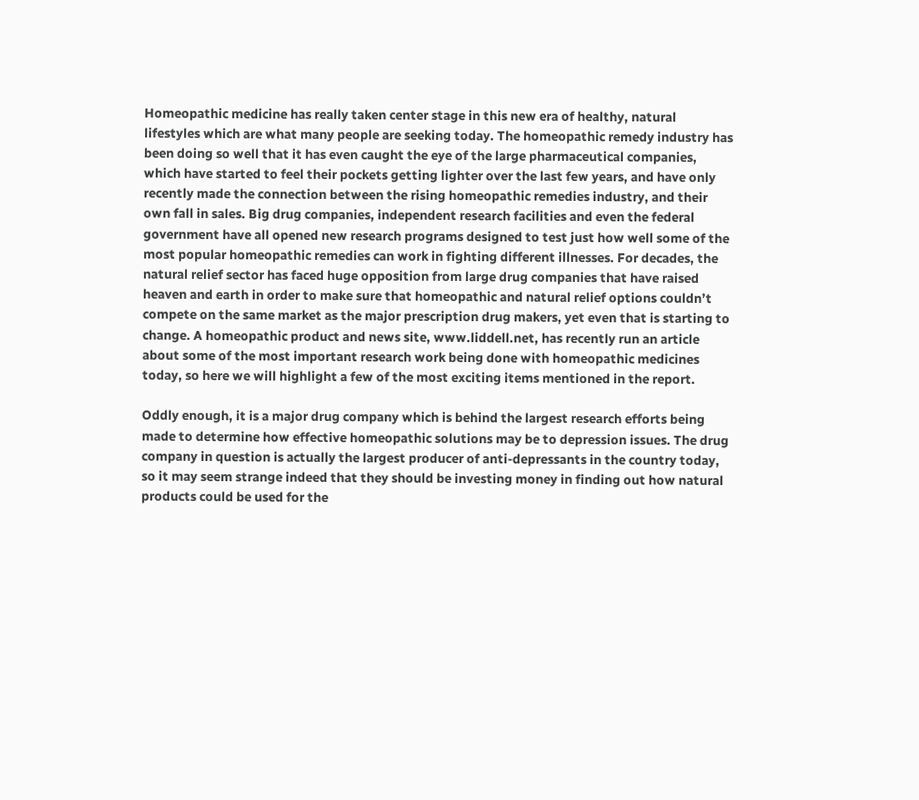Homeopathic medicine has really taken center stage in this new era of healthy, natural lifestyles which are what many people are seeking today. The homeopathic remedy industry has been doing so well that it has even caught the eye of the large pharmaceutical companies, which have started to feel their pockets getting lighter over the last few years, and have only recently made the connection between the rising homeopathic remedies industry, and their own fall in sales. Big drug companies, independent research facilities and even the federal government have all opened new research programs designed to test just how well some of the most popular homeopathic remedies can work in fighting different illnesses. For decades, the natural relief sector has faced huge opposition from large drug companies that have raised heaven and earth in order to make sure that homeopathic and natural relief options couldn’t compete on the same market as the major prescription drug makers, yet even that is starting to change. A homeopathic product and news site, www.liddell.net, has recently run an article about some of the most important research work being done with homeopathic medicines today, so here we will highlight a few of the most exciting items mentioned in the report.

Oddly enough, it is a major drug company which is behind the largest research efforts being made to determine how effective homeopathic solutions may be to depression issues. The drug company in question is actually the largest producer of anti-depressants in the country today, so it may seem strange indeed that they should be investing money in finding out how natural products could be used for the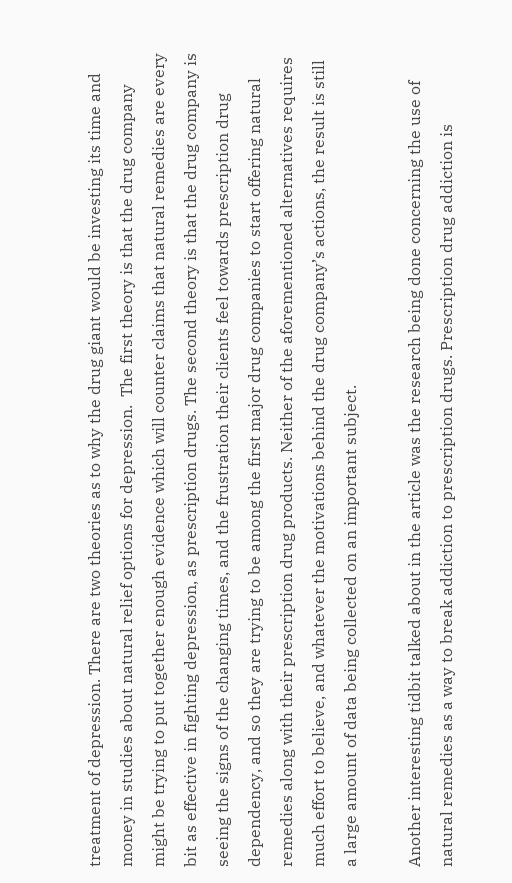treatment of depression. There are two theories as to why the drug giant would be investing its time and money in studies about natural relief options for depression.  The first theory is that the drug company might be trying to put together enough evidence which will counter claims that natural remedies are every bit as effective in fighting depression, as prescription drugs. The second theory is that the drug company is seeing the signs of the changing times, and the frustration their clients feel towards prescription drug dependency, and so they are trying to be among the first major drug companies to start offering natural remedies along with their prescription drug products. Neither of the aforementioned alternatives requires much effort to believe, and whatever the motivations behind the drug company’s actions, the result is still a large amount of data being collected on an important subject.

Another interesting tidbit talked about in the article was the research being done concerning the use of natural remedies as a way to break addiction to prescription drugs. Prescription drug addiction is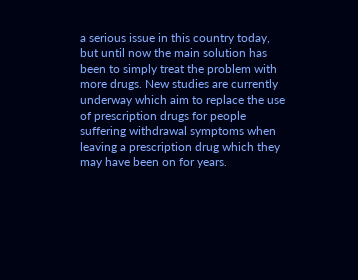a serious issue in this country today, but until now the main solution has been to simply treat the problem with more drugs. New studies are currently underway which aim to replace the use of prescription drugs for people suffering withdrawal symptoms when leaving a prescription drug which they may have been on for years.